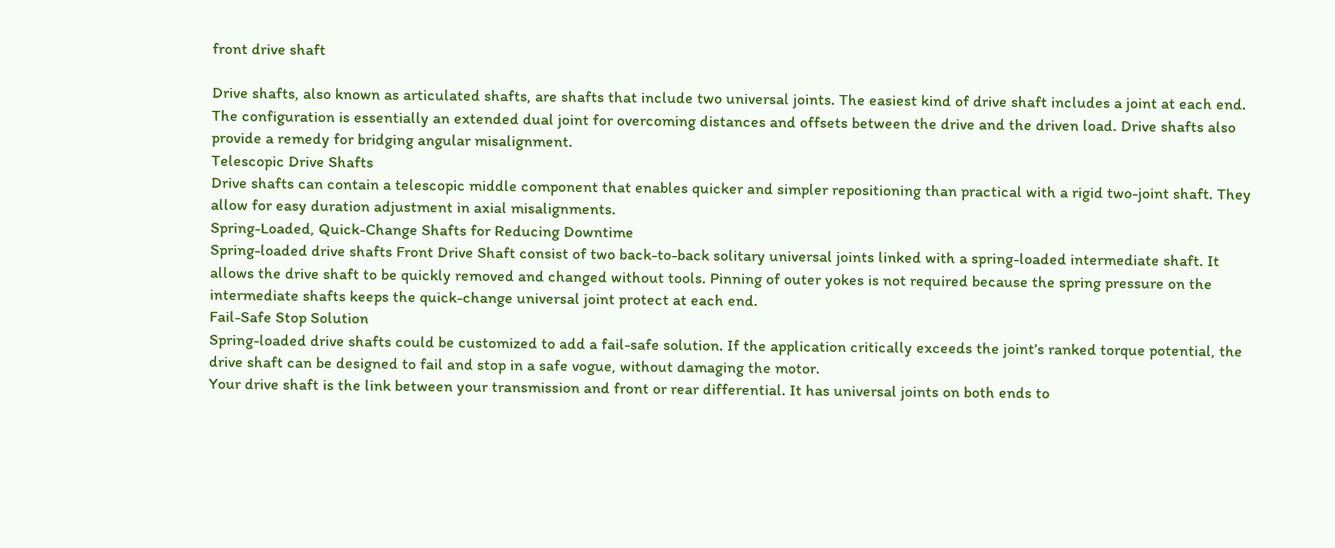front drive shaft

Drive shafts, also known as articulated shafts, are shafts that include two universal joints. The easiest kind of drive shaft includes a joint at each end. The configuration is essentially an extended dual joint for overcoming distances and offsets between the drive and the driven load. Drive shafts also provide a remedy for bridging angular misalignment.
Telescopic Drive Shafts
Drive shafts can contain a telescopic middle component that enables quicker and simpler repositioning than practical with a rigid two-joint shaft. They allow for easy duration adjustment in axial misalignments.
Spring-Loaded, Quick-Change Shafts for Reducing Downtime
Spring-loaded drive shafts Front Drive Shaft consist of two back-to-back solitary universal joints linked with a spring-loaded intermediate shaft. It allows the drive shaft to be quickly removed and changed without tools. Pinning of outer yokes is not required because the spring pressure on the intermediate shafts keeps the quick-change universal joint protect at each end.
Fail-Safe Stop Solution
Spring-loaded drive shafts could be customized to add a fail-safe solution. If the application critically exceeds the joint’s ranked torque potential, the drive shaft can be designed to fail and stop in a safe vogue, without damaging the motor.
Your drive shaft is the link between your transmission and front or rear differential. It has universal joints on both ends to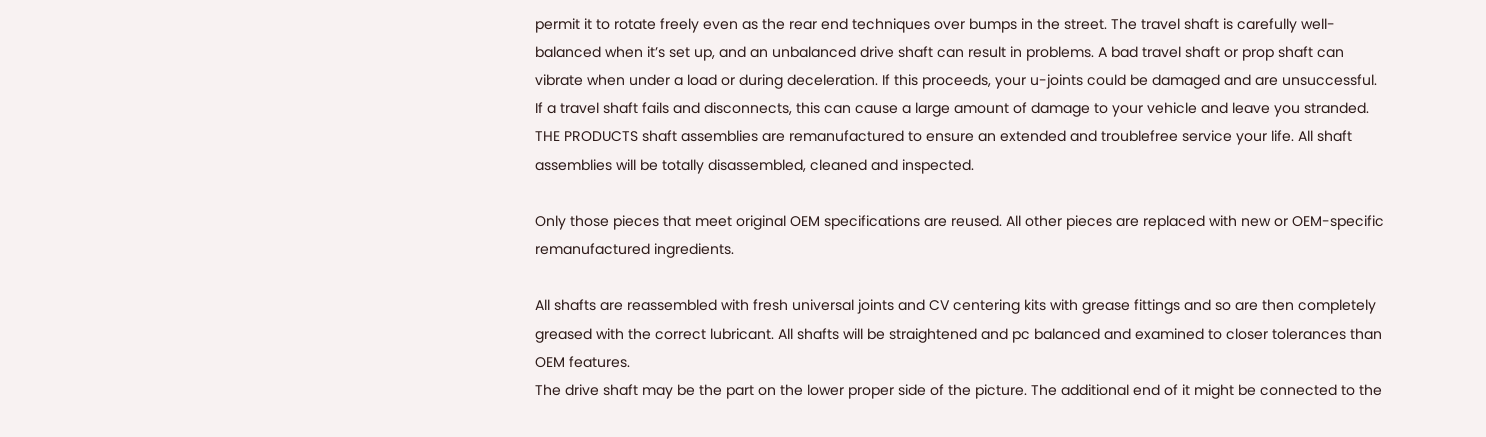permit it to rotate freely even as the rear end techniques over bumps in the street. The travel shaft is carefully well-balanced when it’s set up, and an unbalanced drive shaft can result in problems. A bad travel shaft or prop shaft can vibrate when under a load or during deceleration. If this proceeds, your u-joints could be damaged and are unsuccessful. If a travel shaft fails and disconnects, this can cause a large amount of damage to your vehicle and leave you stranded.
THE PRODUCTS shaft assemblies are remanufactured to ensure an extended and troublefree service your life. All shaft assemblies will be totally disassembled, cleaned and inspected.

Only those pieces that meet original OEM specifications are reused. All other pieces are replaced with new or OEM-specific remanufactured ingredients.

All shafts are reassembled with fresh universal joints and CV centering kits with grease fittings and so are then completely greased with the correct lubricant. All shafts will be straightened and pc balanced and examined to closer tolerances than OEM features.
The drive shaft may be the part on the lower proper side of the picture. The additional end of it might be connected to the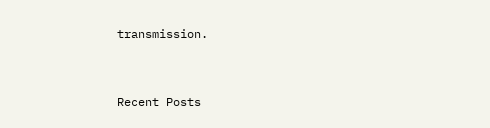transmission.


Recent Posts